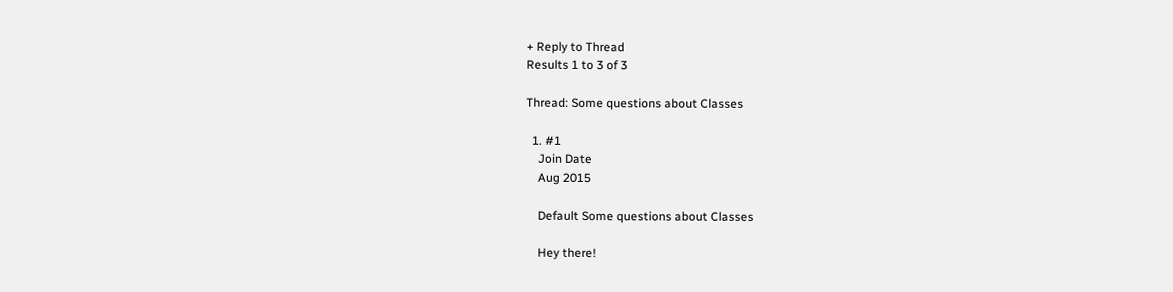+ Reply to Thread
Results 1 to 3 of 3

Thread: Some questions about Classes

  1. #1
    Join Date
    Aug 2015

    Default Some questions about Classes

    Hey there!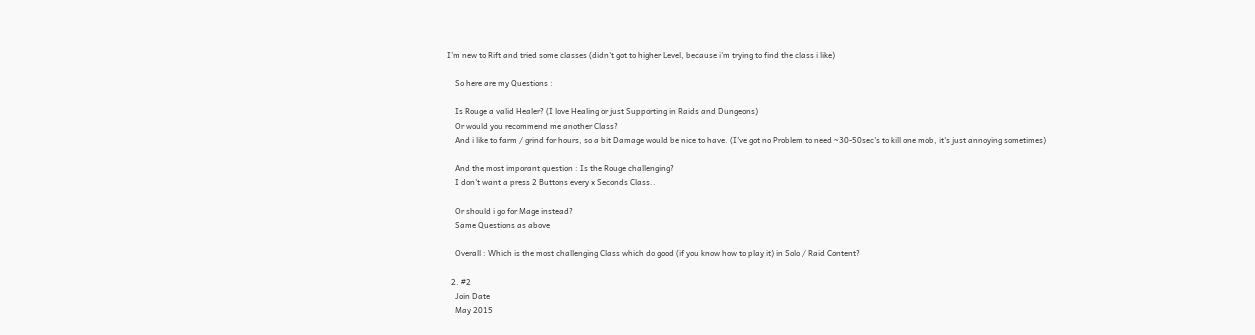I'm new to Rift and tried some classes (didn't got to higher Level, because i'm trying to find the class i like)

    So here are my Questions :

    Is Rouge a valid Healer? (I love Healing or just Supporting in Raids and Dungeons)
    Or would you recommend me another Class?
    And i like to farm / grind for hours, so a bit Damage would be nice to have. (I've got no Problem to need ~30-50sec's to kill one mob, it's just annoying sometimes)

    And the most imporant question : Is the Rouge challenging?
    I don't want a press 2 Buttons every x Seconds Class..

    Or should i go for Mage instead?
    Same Questions as above

    Overall : Which is the most challenging Class which do good (if you know how to play it) in Solo / Raid Content?

  2. #2
    Join Date
    May 2015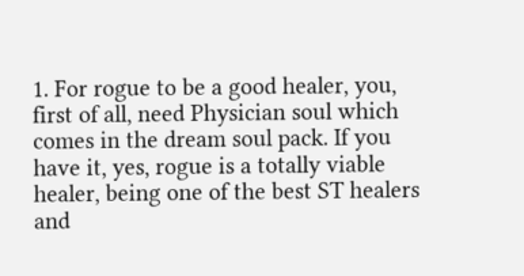1. For rogue to be a good healer, you, first of all, need Physician soul which comes in the dream soul pack. If you have it, yes, rogue is a totally viable healer, being one of the best ST healers and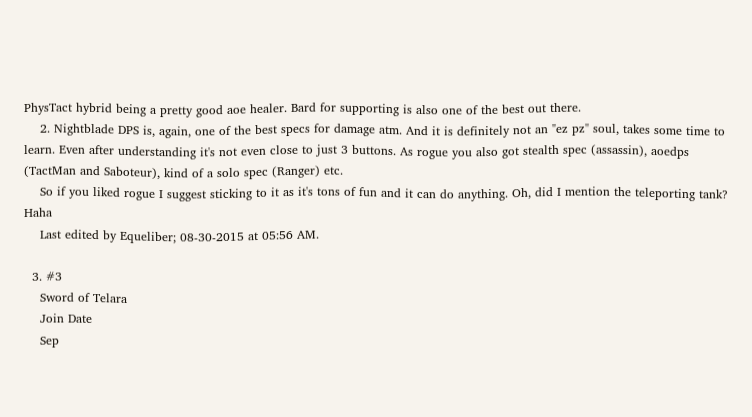PhysTact hybrid being a pretty good aoe healer. Bard for supporting is also one of the best out there.
    2. Nightblade DPS is, again, one of the best specs for damage atm. And it is definitely not an "ez pz" soul, takes some time to learn. Even after understanding it's not even close to just 3 buttons. As rogue you also got stealth spec (assassin), aoedps (TactMan and Saboteur), kind of a solo spec (Ranger) etc.
    So if you liked rogue I suggest sticking to it as it's tons of fun and it can do anything. Oh, did I mention the teleporting tank? Haha
    Last edited by Equeliber; 08-30-2015 at 05:56 AM.

  3. #3
    Sword of Telara
    Join Date
    Sep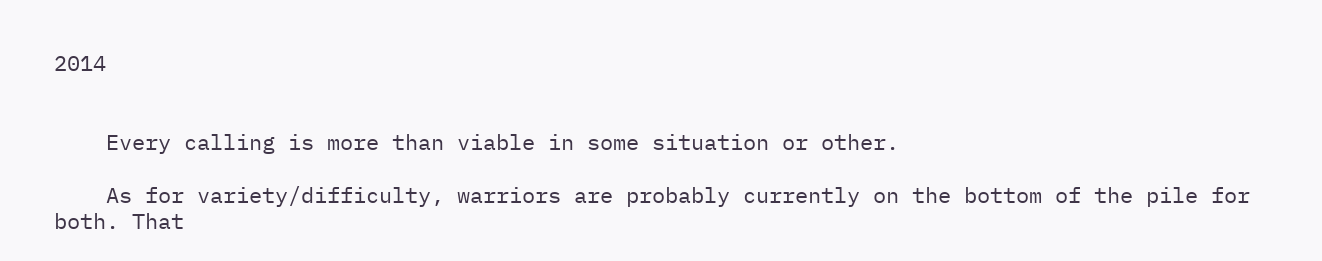2014


    Every calling is more than viable in some situation or other.

    As for variety/difficulty, warriors are probably currently on the bottom of the pile for both. That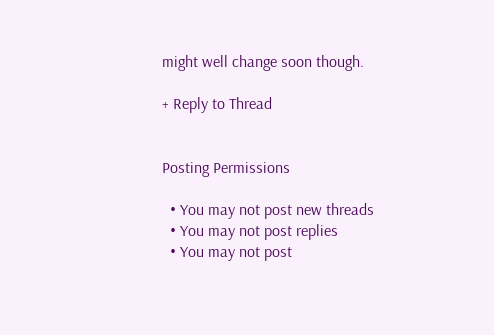might well change soon though.

+ Reply to Thread


Posting Permissions

  • You may not post new threads
  • You may not post replies
  • You may not post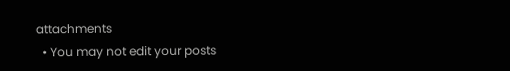attachments
  • You may not edit your posts